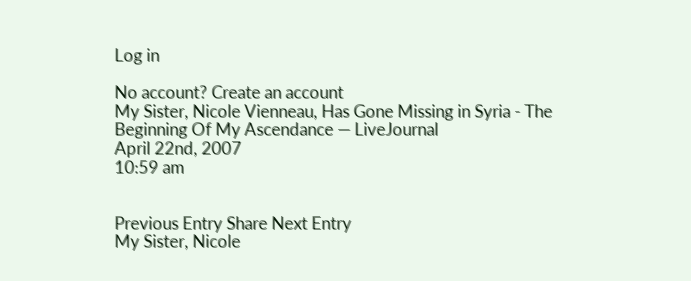Log in

No account? Create an account
My Sister, Nicole Vienneau, Has Gone Missing in Syria - The Beginning Of My Ascendance — LiveJournal
April 22nd, 2007
10:59 am


Previous Entry Share Next Entry
My Sister, Nicole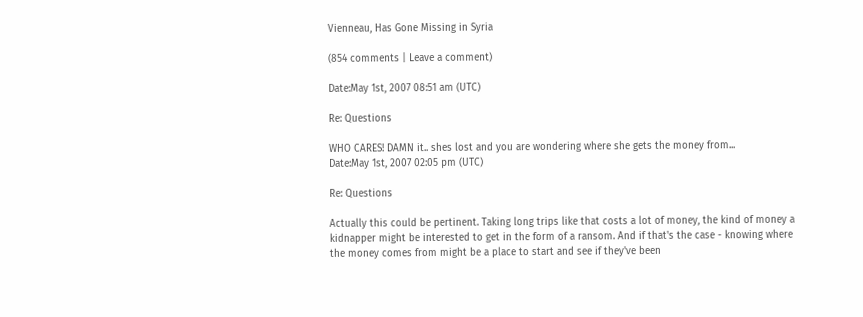Vienneau, Has Gone Missing in Syria

(854 comments | Leave a comment)

Date:May 1st, 2007 08:51 am (UTC)

Re: Questions

WHO CARES! DAMN it.. shes lost and you are wondering where she gets the money from...
Date:May 1st, 2007 02:05 pm (UTC)

Re: Questions

Actually this could be pertinent. Taking long trips like that costs a lot of money, the kind of money a kidnapper might be interested to get in the form of a ransom. And if that's the case - knowing where the money comes from might be a place to start and see if they've been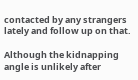contacted by any strangers lately and follow up on that.

Although the kidnapping angle is unlikely after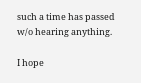such a time has passed w/o hearing anything.

I hope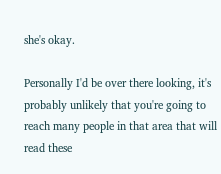she's okay.

Personally I'd be over there looking, it's probably unlikely that you're going to reach many people in that area that will read these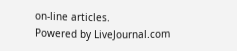on-line articles.
Powered by LiveJournal.com